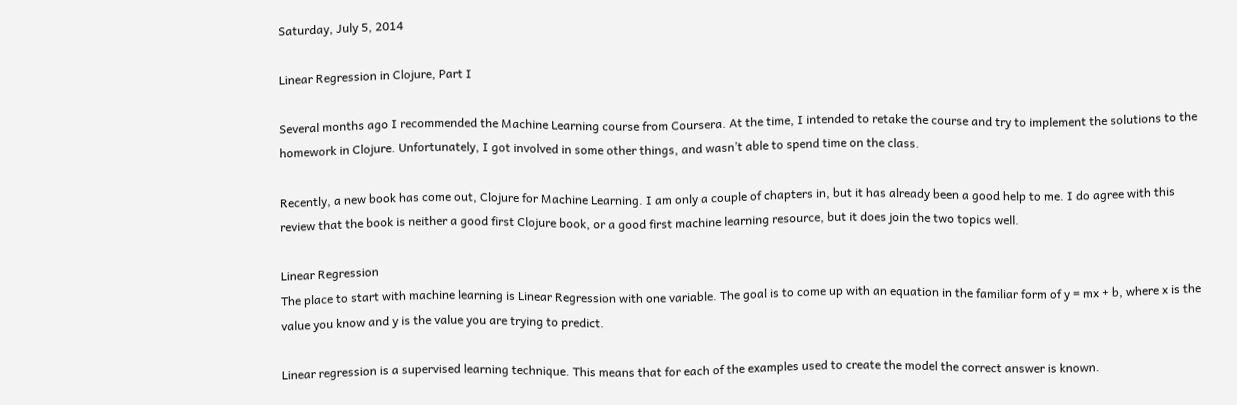Saturday, July 5, 2014

Linear Regression in Clojure, Part I

Several months ago I recommended the Machine Learning course from Coursera. At the time, I intended to retake the course and try to implement the solutions to the homework in Clojure. Unfortunately, I got involved in some other things, and wasn’t able to spend time on the class.

Recently, a new book has come out, Clojure for Machine Learning. I am only a couple of chapters in, but it has already been a good help to me. I do agree with this review that the book is neither a good first Clojure book, or a good first machine learning resource, but it does join the two topics well.

Linear Regression
The place to start with machine learning is Linear Regression with one variable. The goal is to come up with an equation in the familiar form of y = mx + b, where x is the value you know and y is the value you are trying to predict.

Linear regression is a supervised learning technique. This means that for each of the examples used to create the model the correct answer is known.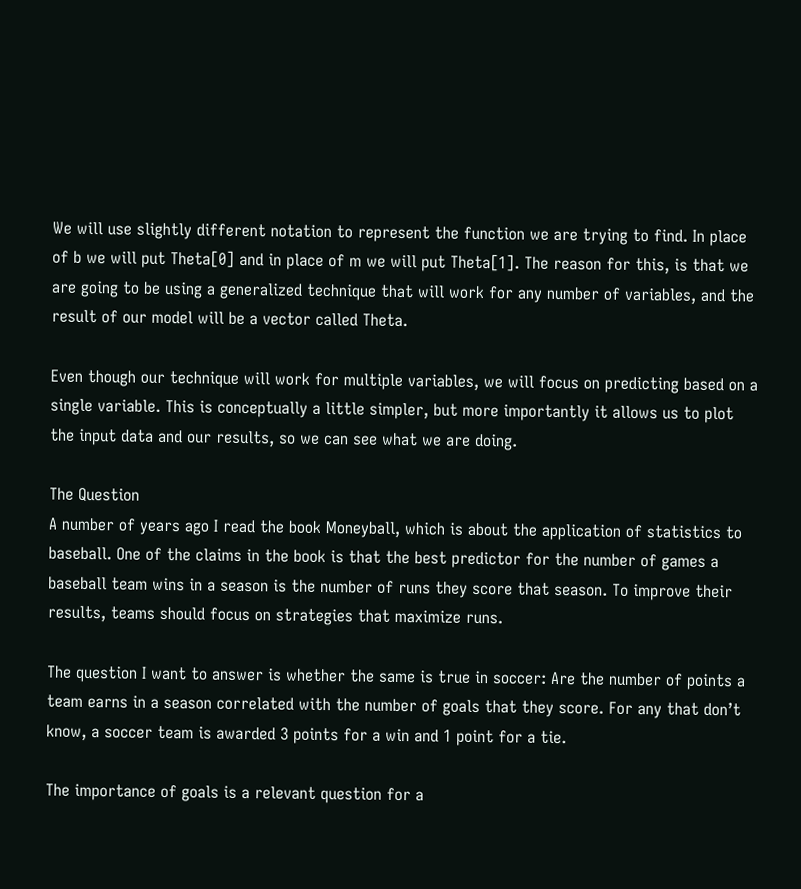We will use slightly different notation to represent the function we are trying to find. In place of b we will put Theta[0] and in place of m we will put Theta[1]. The reason for this, is that we are going to be using a generalized technique that will work for any number of variables, and the result of our model will be a vector called Theta.

Even though our technique will work for multiple variables, we will focus on predicting based on a single variable. This is conceptually a little simpler, but more importantly it allows us to plot the input data and our results, so we can see what we are doing.

The Question
A number of years ago I read the book Moneyball, which is about the application of statistics to baseball. One of the claims in the book is that the best predictor for the number of games a baseball team wins in a season is the number of runs they score that season. To improve their results, teams should focus on strategies that maximize runs.

The question I want to answer is whether the same is true in soccer: Are the number of points a team earns in a season correlated with the number of goals that they score. For any that don’t know, a soccer team is awarded 3 points for a win and 1 point for a tie.

The importance of goals is a relevant question for a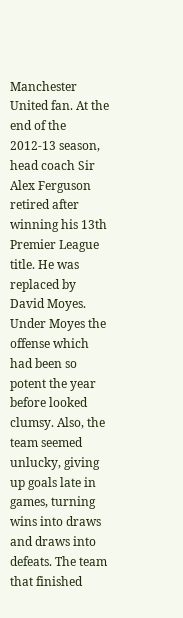Manchester United fan. At the end of the 2012-13 season, head coach Sir Alex Ferguson retired after winning his 13th Premier League title. He was replaced by David Moyes. Under Moyes the offense which had been so potent the year before looked clumsy. Also, the team seemed unlucky, giving up goals late in games, turning wins into draws and draws into defeats. The team that finished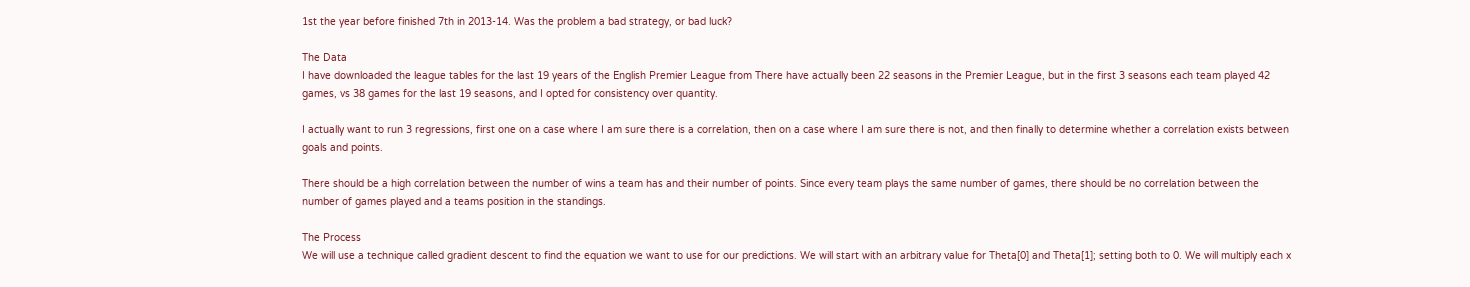1st the year before finished 7th in 2013-14. Was the problem a bad strategy, or bad luck?

The Data
I have downloaded the league tables for the last 19 years of the English Premier League from There have actually been 22 seasons in the Premier League, but in the first 3 seasons each team played 42 games, vs 38 games for the last 19 seasons, and I opted for consistency over quantity.

I actually want to run 3 regressions, first one on a case where I am sure there is a correlation, then on a case where I am sure there is not, and then finally to determine whether a correlation exists between goals and points.

There should be a high correlation between the number of wins a team has and their number of points. Since every team plays the same number of games, there should be no correlation between the number of games played and a teams position in the standings.

The Process
We will use a technique called gradient descent to find the equation we want to use for our predictions. We will start with an arbitrary value for Theta[0] and Theta[1]; setting both to 0. We will multiply each x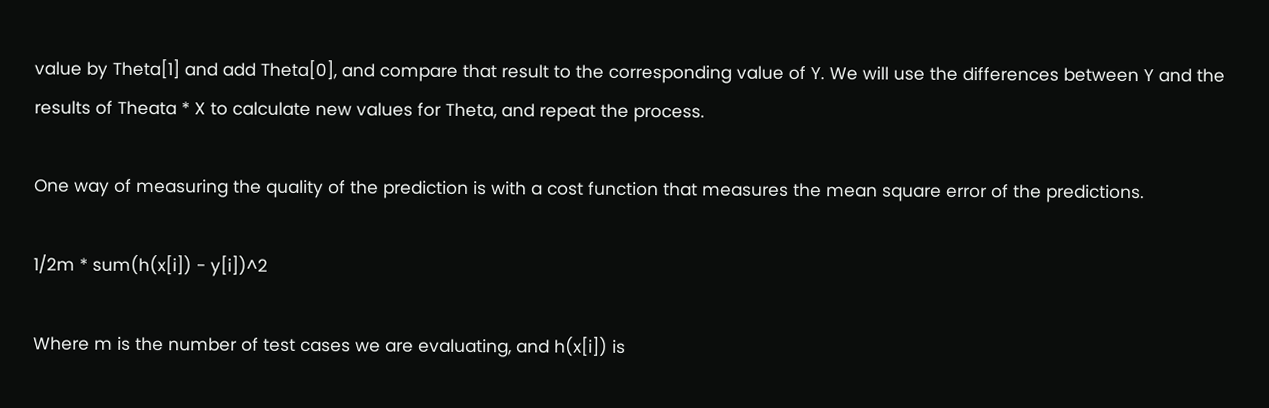value by Theta[1] and add Theta[0], and compare that result to the corresponding value of Y. We will use the differences between Y and the results of Theata * X to calculate new values for Theta, and repeat the process.

One way of measuring the quality of the prediction is with a cost function that measures the mean square error of the predictions.

1/2m * sum(h(x[i]) - y[i])^2

Where m is the number of test cases we are evaluating, and h(x[i]) is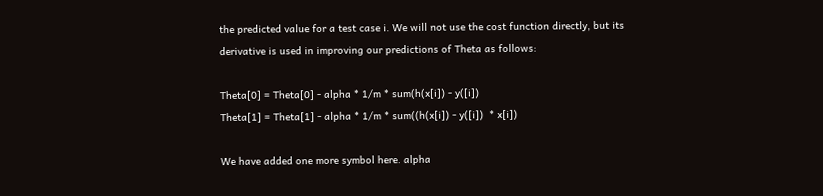the predicted value for a test case i. We will not use the cost function directly, but its derivative is used in improving our predictions of Theta as follows:

Theta[0] = Theta[0] - alpha * 1/m * sum(h(x[i]) - y([i])
Theta[1] = Theta[1] - alpha * 1/m * sum((h(x[i]) - y([i])  * x[i])

We have added one more symbol here. alpha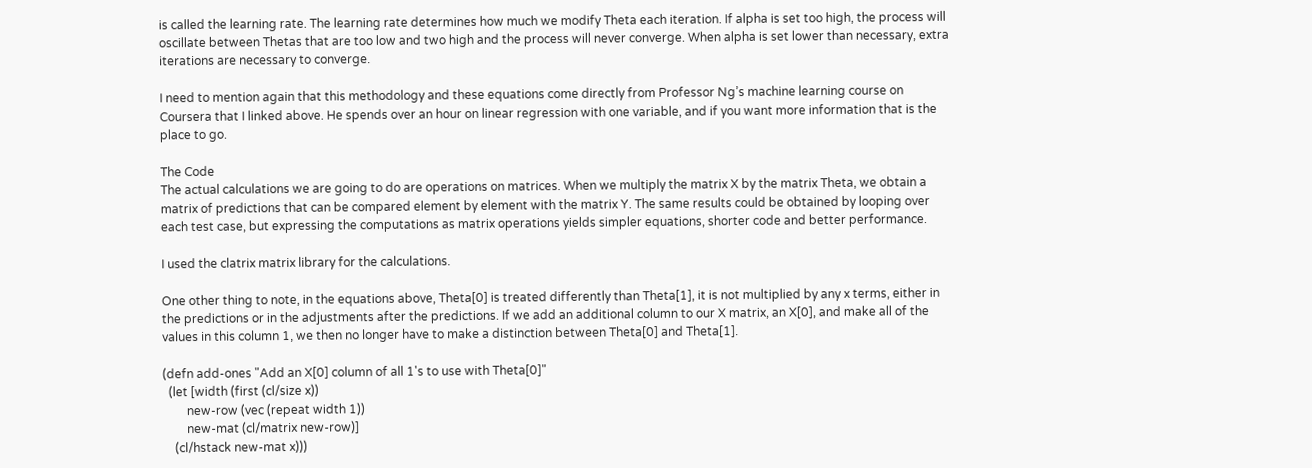is called the learning rate. The learning rate determines how much we modify Theta each iteration. If alpha is set too high, the process will oscillate between Thetas that are too low and two high and the process will never converge. When alpha is set lower than necessary, extra iterations are necessary to converge.

I need to mention again that this methodology and these equations come directly from Professor Ng’s machine learning course on Coursera that I linked above. He spends over an hour on linear regression with one variable, and if you want more information that is the place to go.

The Code
The actual calculations we are going to do are operations on matrices. When we multiply the matrix X by the matrix Theta, we obtain a matrix of predictions that can be compared element by element with the matrix Y. The same results could be obtained by looping over each test case, but expressing the computations as matrix operations yields simpler equations, shorter code and better performance.

I used the clatrix matrix library for the calculations.

One other thing to note, in the equations above, Theta[0] is treated differently than Theta[1], it is not multiplied by any x terms, either in the predictions or in the adjustments after the predictions. If we add an additional column to our X matrix, an X[0], and make all of the values in this column 1, we then no longer have to make a distinction between Theta[0] and Theta[1].

(defn add-ones "Add an X[0] column of all 1's to use with Theta[0]"
  (let [width (first (cl/size x))
        new-row (vec (repeat width 1))
        new-mat (cl/matrix new-row)]
    (cl/hstack new-mat x)))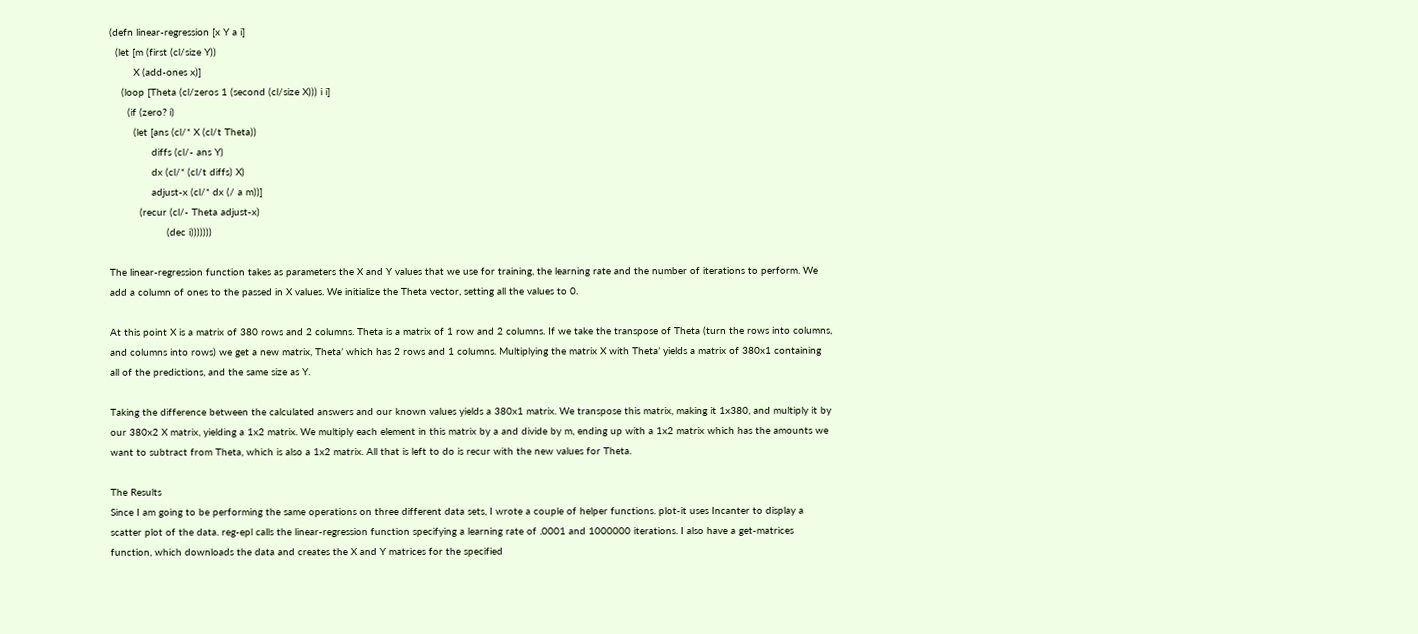(defn linear-regression [x Y a i]
  (let [m (first (cl/size Y))
        X (add-ones x)]
    (loop [Theta (cl/zeros 1 (second (cl/size X))) i i]
      (if (zero? i)
        (let [ans (cl/* X (cl/t Theta))
              diffs (cl/- ans Y)
              dx (cl/* (cl/t diffs) X)
              adjust-x (cl/* dx (/ a m))]
          (recur (cl/- Theta adjust-x)
                   (dec i)))))))

The linear-regression function takes as parameters the X and Y values that we use for training, the learning rate and the number of iterations to perform. We add a column of ones to the passed in X values. We initialize the Theta vector, setting all the values to 0.

At this point X is a matrix of 380 rows and 2 columns. Theta is a matrix of 1 row and 2 columns. If we take the transpose of Theta (turn the rows into columns, and columns into rows) we get a new matrix, Theta’ which has 2 rows and 1 columns. Multiplying the matrix X with Theta’ yields a matrix of 380x1 containing all of the predictions, and the same size as Y.

Taking the difference between the calculated answers and our known values yields a 380x1 matrix. We transpose this matrix, making it 1x380, and multiply it by our 380x2 X matrix, yielding a 1x2 matrix. We multiply each element in this matrix by a and divide by m, ending up with a 1x2 matrix which has the amounts we want to subtract from Theta, which is also a 1x2 matrix. All that is left to do is recur with the new values for Theta.

The Results
Since I am going to be performing the same operations on three different data sets, I wrote a couple of helper functions. plot-it uses Incanter to display a scatter plot of the data. reg-epl calls the linear-regression function specifying a learning rate of .0001 and 1000000 iterations. I also have a get-matrices function, which downloads the data and creates the X and Y matrices for the specified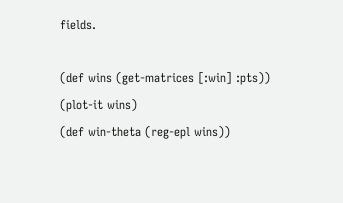fields.

(def wins (get-matrices [:win] :pts))
(plot-it wins)
(def win-theta (reg-epl wins))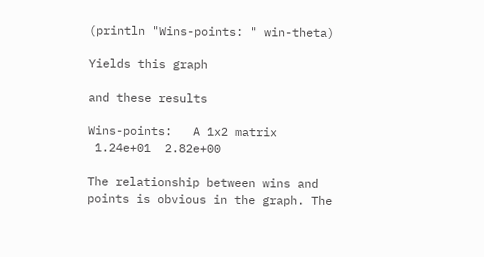(println "Wins-points: " win-theta)

Yields this graph

and these results

Wins-points:   A 1x2 matrix
 1.24e+01  2.82e+00

The relationship between wins and points is obvious in the graph. The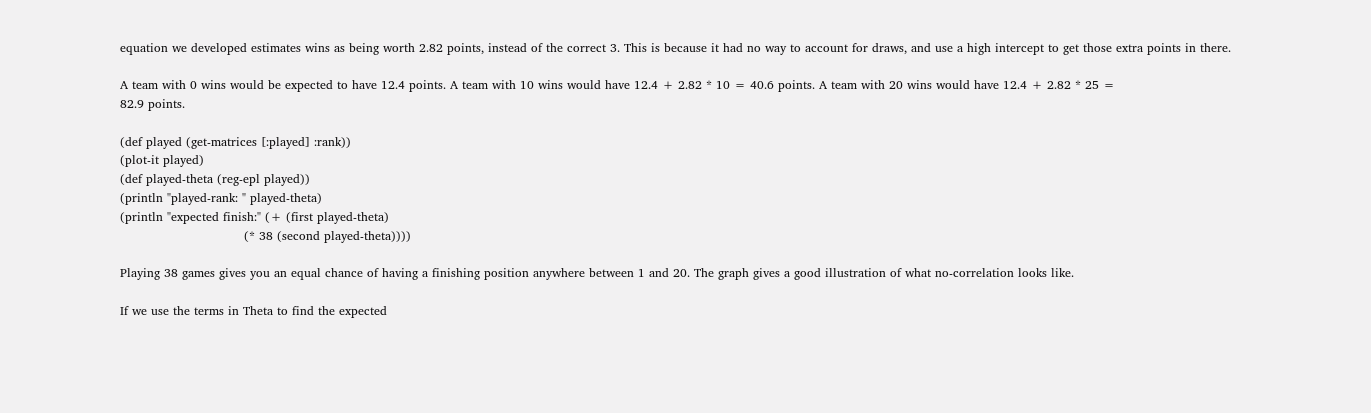equation we developed estimates wins as being worth 2.82 points, instead of the correct 3. This is because it had no way to account for draws, and use a high intercept to get those extra points in there.

A team with 0 wins would be expected to have 12.4 points. A team with 10 wins would have 12.4 + 2.82 * 10 = 40.6 points. A team with 20 wins would have 12.4 + 2.82 * 25 =
82.9 points.

(def played (get-matrices [:played] :rank))
(plot-it played)
(def played-theta (reg-epl played))
(println "played-rank: " played-theta)
(println "expected finish:" (+ (first played-theta)
                               (* 38 (second played-theta))))

Playing 38 games gives you an equal chance of having a finishing position anywhere between 1 and 20. The graph gives a good illustration of what no-correlation looks like.

If we use the terms in Theta to find the expected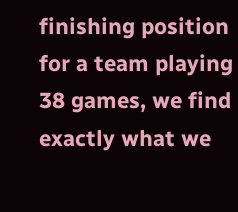finishing position for a team playing 38 games, we find exactly what we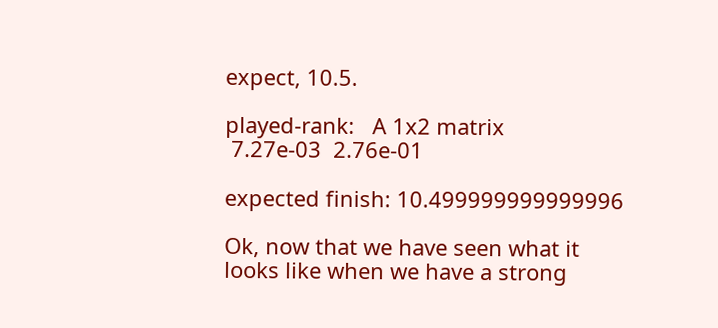expect, 10.5.

played-rank:   A 1x2 matrix
 7.27e-03  2.76e-01

expected finish: 10.499999999999996

Ok, now that we have seen what it looks like when we have a strong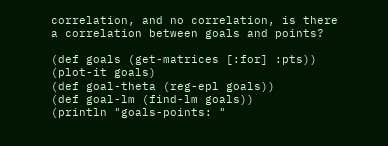correlation, and no correlation, is there a correlation between goals and points?

(def goals (get-matrices [:for] :pts))
(plot-it goals)
(def goal-theta (reg-epl goals))
(def goal-lm (find-lm goals))
(println "goals-points: "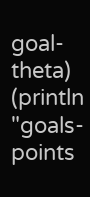goal-theta)
(println "goals-points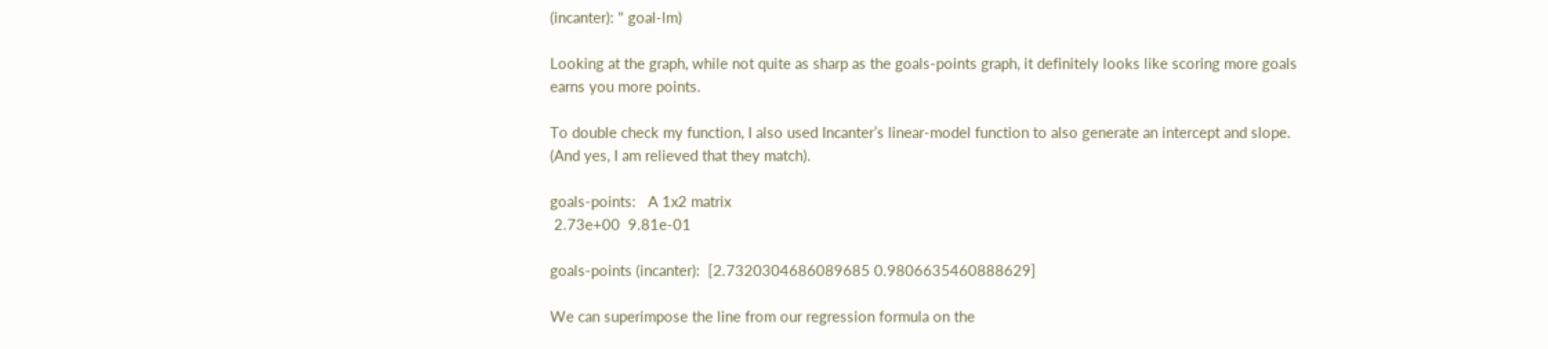(incanter): " goal-lm)

Looking at the graph, while not quite as sharp as the goals-points graph, it definitely looks like scoring more goals earns you more points.

To double check my function, I also used Incanter’s linear-model function to also generate an intercept and slope. (And yes, I am relieved that they match).

goals-points:   A 1x2 matrix
 2.73e+00  9.81e-01

goals-points (incanter):  [2.7320304686089685 0.9806635460888629]

We can superimpose the line from our regression formula on the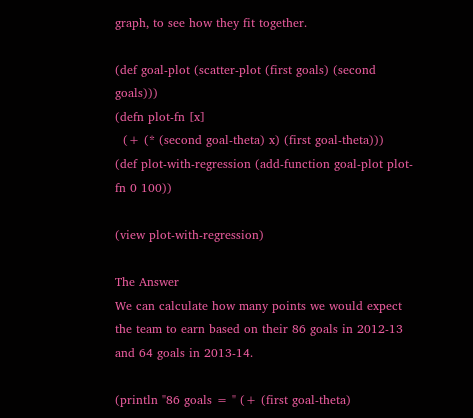graph, to see how they fit together.

(def goal-plot (scatter-plot (first goals) (second goals)))
(defn plot-fn [x]
  (+ (* (second goal-theta) x) (first goal-theta)))
(def plot-with-regression (add-function goal-plot plot-fn 0 100))

(view plot-with-regression)

The Answer
We can calculate how many points we would expect the team to earn based on their 86 goals in 2012-13 and 64 goals in 2013-14.

(println "86 goals = " (+ (first goal-theta)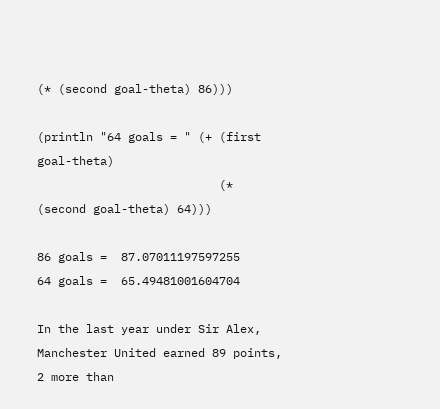(* (second goal-theta) 86)))

(println "64 goals = " (+ (first goal-theta)
                          (* (second goal-theta) 64)))

86 goals =  87.07011197597255
64 goals =  65.49481001604704

In the last year under Sir Alex, Manchester United earned 89 points, 2 more than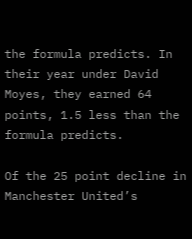the formula predicts. In their year under David Moyes, they earned 64 points, 1.5 less than the formula predicts.

Of the 25 point decline in Manchester United’s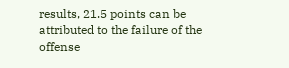results, 21.5 points can be attributed to the failure of the offense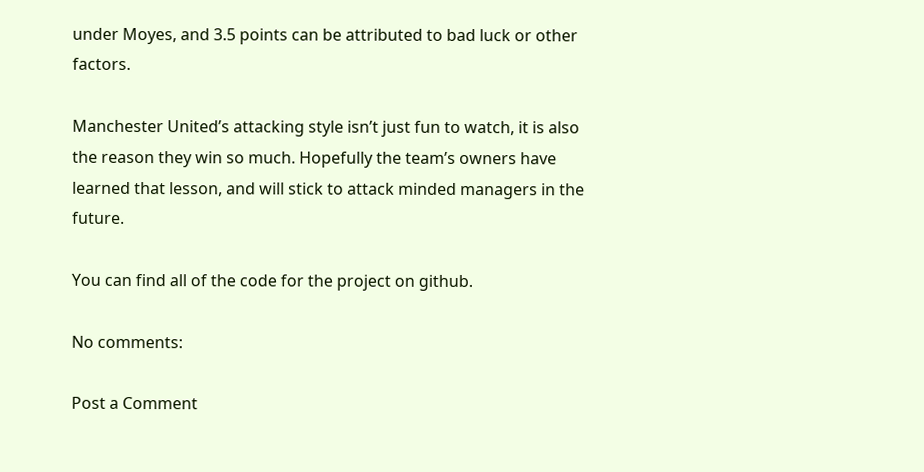under Moyes, and 3.5 points can be attributed to bad luck or other factors.

Manchester United’s attacking style isn’t just fun to watch, it is also the reason they win so much. Hopefully the team’s owners have learned that lesson, and will stick to attack minded managers in the future.

You can find all of the code for the project on github.

No comments:

Post a Comment